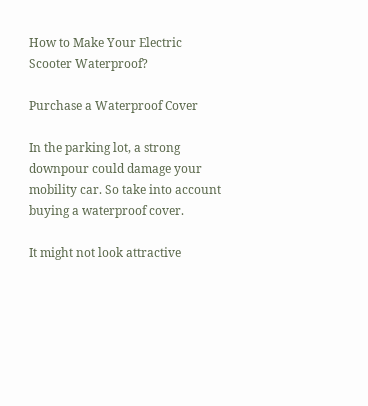How to Make Your Electric Scooter Waterproof?

Purchase a Waterproof Cover

In the parking lot, a strong downpour could damage your mobility car. So take into account buying a waterproof cover.

It might not look attractive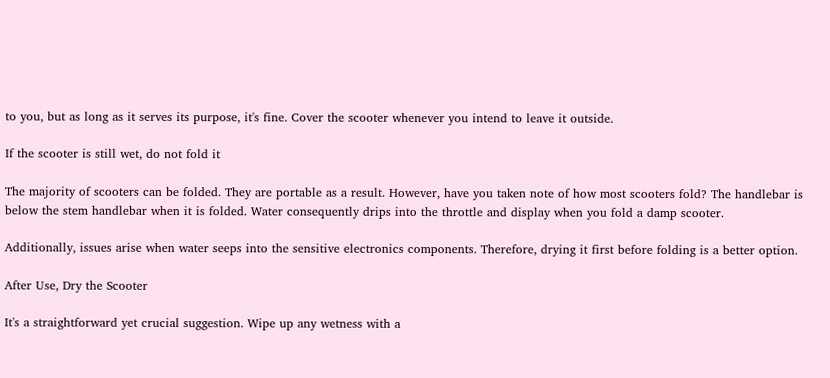to you, but as long as it serves its purpose, it's fine. Cover the scooter whenever you intend to leave it outside.

If the scooter is still wet, do not fold it

The majority of scooters can be folded. They are portable as a result. However, have you taken note of how most scooters fold? The handlebar is below the stem handlebar when it is folded. Water consequently drips into the throttle and display when you fold a damp scooter.

Additionally, issues arise when water seeps into the sensitive electronics components. Therefore, drying it first before folding is a better option.

After Use, Dry the Scooter

It's a straightforward yet crucial suggestion. Wipe up any wetness with a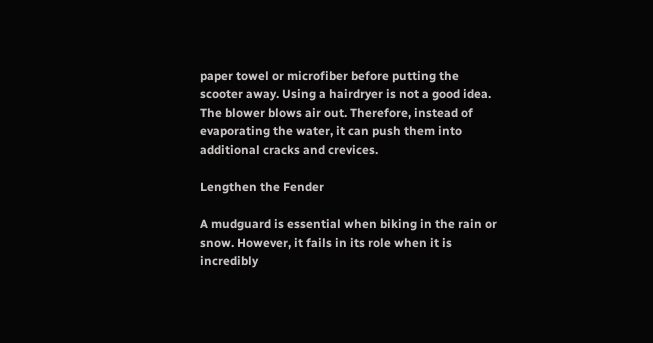paper towel or microfiber before putting the scooter away. Using a hairdryer is not a good idea. The blower blows air out. Therefore, instead of evaporating the water, it can push them into additional cracks and crevices.

Lengthen the Fender

A mudguard is essential when biking in the rain or snow. However, it fails in its role when it is incredibly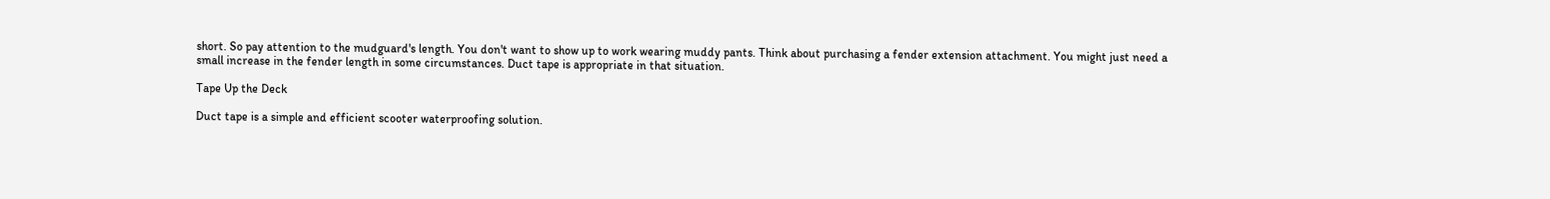short. So pay attention to the mudguard's length. You don't want to show up to work wearing muddy pants. Think about purchasing a fender extension attachment. You might just need a small increase in the fender length in some circumstances. Duct tape is appropriate in that situation.

Tape Up the Deck

Duct tape is a simple and efficient scooter waterproofing solution.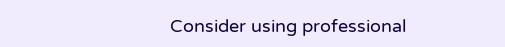Consider using professional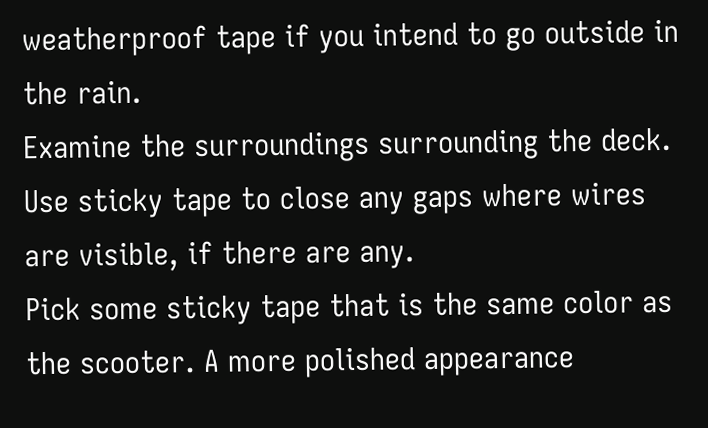weatherproof tape if you intend to go outside in the rain.
Examine the surroundings surrounding the deck. Use sticky tape to close any gaps where wires are visible, if there are any.
Pick some sticky tape that is the same color as the scooter. A more polished appearance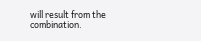will result from the combination.